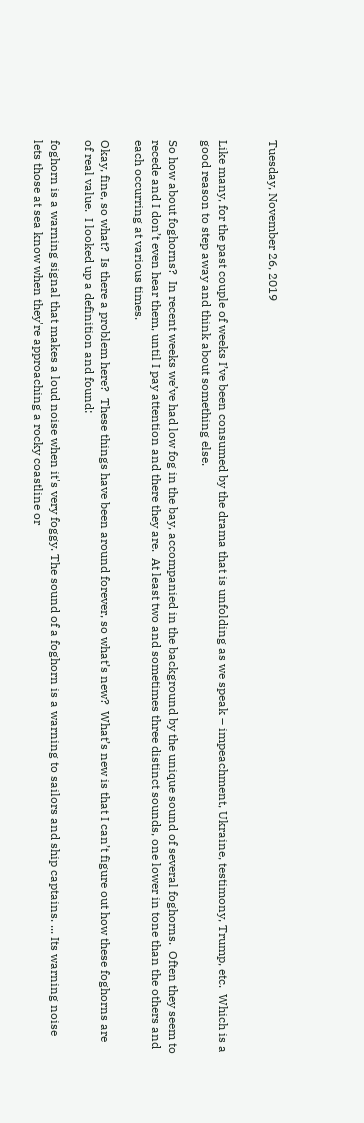Tuesday, November 26, 2019


Like many, for the past couple of weeks I’ve been consumed by the drama that is unfolding as we speak – impeachment, Ukraine, testimony, Trump, etc.  Which is a good reason to step away and think about something else.

So how about foghorns?  In recent weeks we’ve had low fog in the bay, accompanied in the background by the unique sound of several foghorns.  Often they seem to recede and I don’t even hear them, until I pay attention and there they are.  At least two and sometimes three distinct sounds, one lower in tone than the others and each occurring at various times.

Okay, fine, so what?  Is there a problem here?  These things have been around forever, so what’s new?  What’s new is that I can’t figure out how these foghorns are of real value.  I looked up a definition and found:

foghorn is a warning signal that makes a loud noise when it's very foggy. The sound of a foghorn is a warning to sailors and ship captains. ... Its warning noise lets those at sea know when they're approaching a rocky coastline or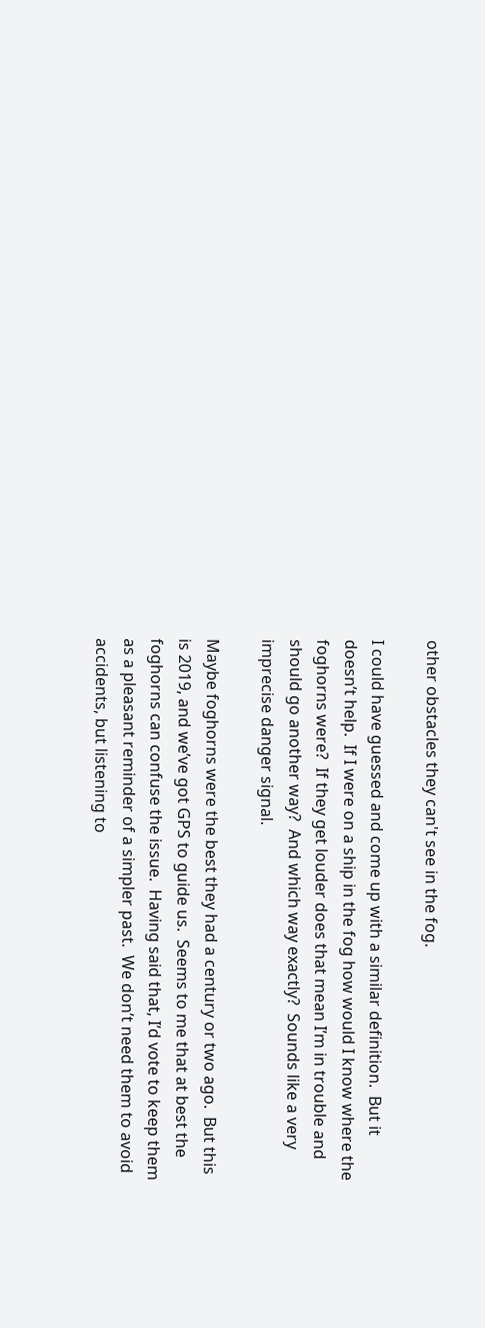other obstacles they can't see in the fog.

I could have guessed and come up with a similar definition.  But it doesn’t help.  If I were on a ship in the fog how would I know where the foghorns were?  If they get louder does that mean I’m in trouble and should go another way?  And which way exactly?  Sounds like a very imprecise danger signal.

Maybe foghorns were the best they had a century or two ago.  But this is 2019, and we’ve got GPS to guide us.  Seems to me that at best the foghorns can confuse the issue.  Having said that, I’d vote to keep them as a pleasant reminder of a simpler past.  We don’t need them to avoid accidents, but listening to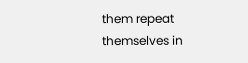them repeat themselves in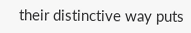their distinctive way puts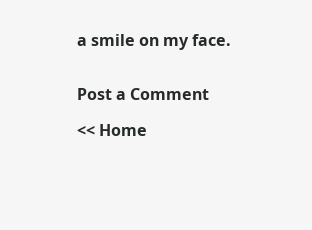a smile on my face.


Post a Comment

<< Home